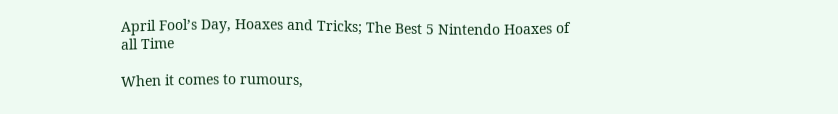April Fool’s Day, Hoaxes and Tricks; The Best 5 Nintendo Hoaxes of all Time

When it comes to rumours,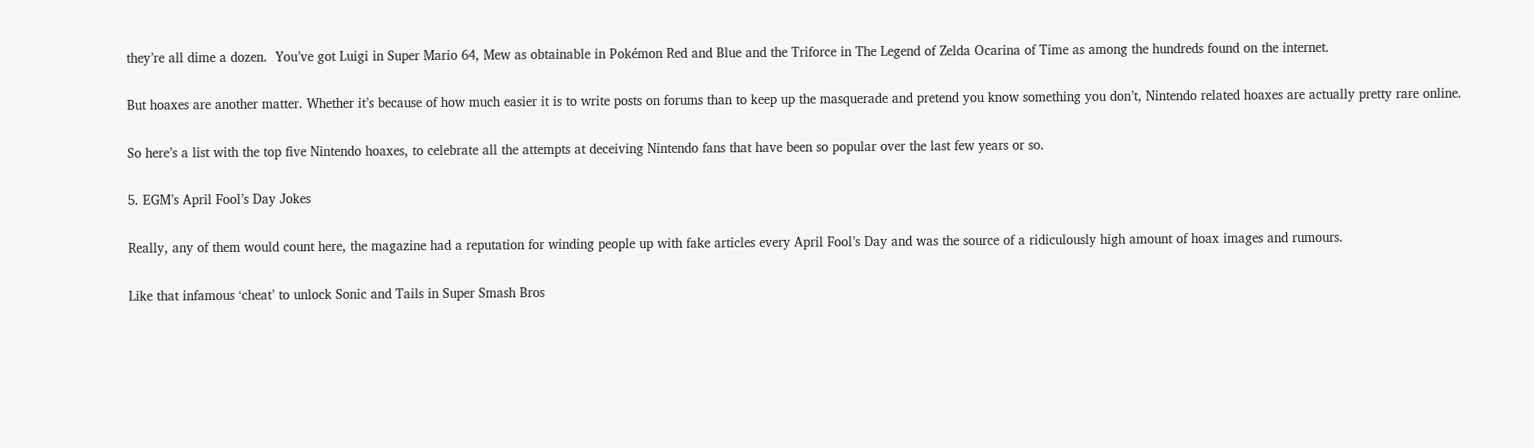they’re all dime a dozen.  You’ve got Luigi in Super Mario 64, Mew as obtainable in Pokémon Red and Blue and the Triforce in The Legend of Zelda Ocarina of Time as among the hundreds found on the internet.

But hoaxes are another matter. Whether it’s because of how much easier it is to write posts on forums than to keep up the masquerade and pretend you know something you don’t, Nintendo related hoaxes are actually pretty rare online.

So here’s a list with the top five Nintendo hoaxes, to celebrate all the attempts at deceiving Nintendo fans that have been so popular over the last few years or so.

5. EGM’s April Fool’s Day Jokes

Really, any of them would count here, the magazine had a reputation for winding people up with fake articles every April Fool’s Day and was the source of a ridiculously high amount of hoax images and rumours.

Like that infamous ‘cheat’ to unlock Sonic and Tails in Super Smash Bros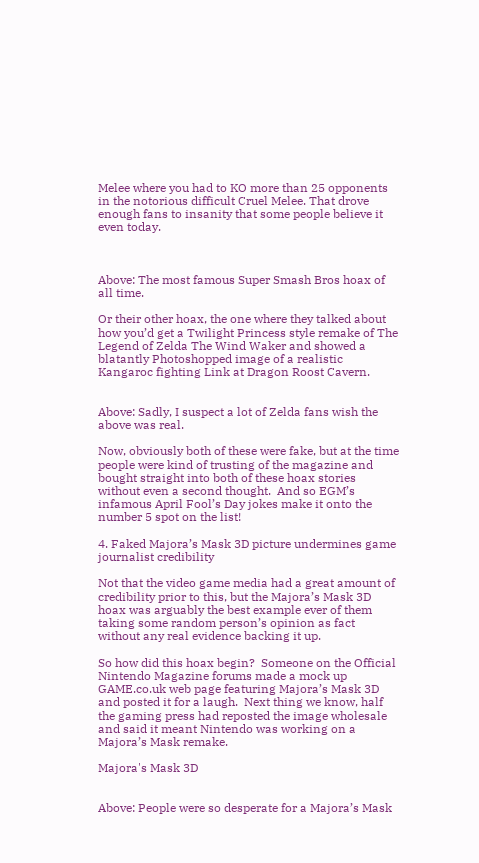Melee where you had to KO more than 25 opponents in the notorious difficult Cruel Melee. That drove enough fans to insanity that some people believe it even today.



Above: The most famous Super Smash Bros hoax of all time.

Or their other hoax, the one where they talked about how you’d get a Twilight Princess style remake of The Legend of Zelda The Wind Waker and showed a blatantly Photoshopped image of a realistic Kangaroc fighting Link at Dragon Roost Cavern.


Above: Sadly, I suspect a lot of Zelda fans wish the above was real.

Now, obviously both of these were fake, but at the time people were kind of trusting of the magazine and bought straight into both of these hoax stories without even a second thought.  And so EGM’s infamous April Fool’s Day jokes make it onto the number 5 spot on the list!

4. Faked Majora’s Mask 3D picture undermines game journalist credibility

Not that the video game media had a great amount of credibility prior to this, but the Majora’s Mask 3D hoax was arguably the best example ever of them taking some random person’s opinion as fact without any real evidence backing it up.

So how did this hoax begin?  Someone on the Official Nintendo Magazine forums made a mock up GAME.co.uk web page featuring Majora’s Mask 3D and posted it for a laugh.  Next thing we know, half the gaming press had reposted the image wholesale and said it meant Nintendo was working on a Majora’s Mask remake.

Majora's Mask 3D


Above: People were so desperate for a Majora’s Mask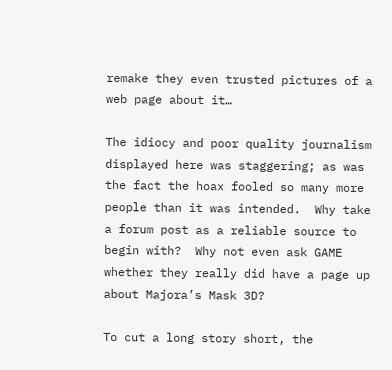remake they even trusted pictures of a web page about it…

The idiocy and poor quality journalism displayed here was staggering; as was the fact the hoax fooled so many more people than it was intended.  Why take a forum post as a reliable source to begin with?  Why not even ask GAME whether they really did have a page up about Majora’s Mask 3D?

To cut a long story short, the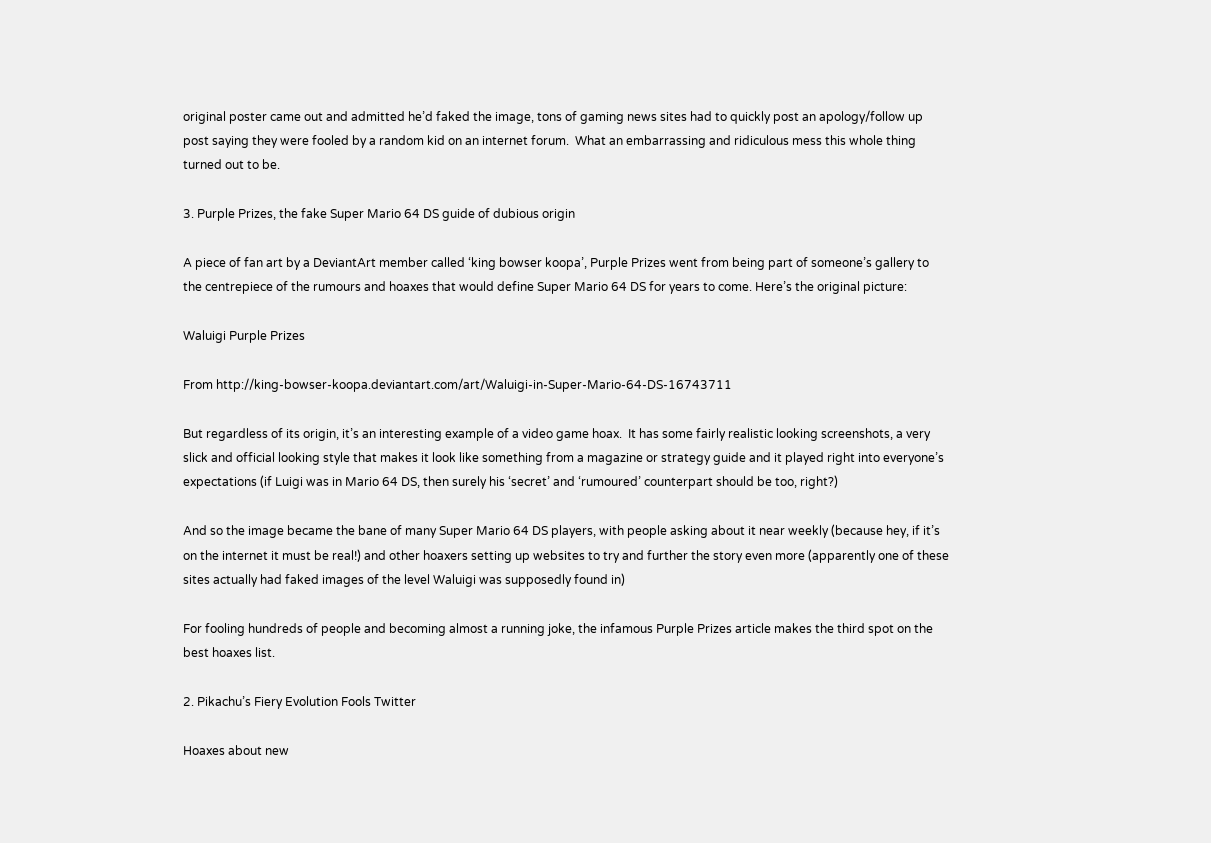original poster came out and admitted he’d faked the image, tons of gaming news sites had to quickly post an apology/follow up post saying they were fooled by a random kid on an internet forum.  What an embarrassing and ridiculous mess this whole thing turned out to be.

3. Purple Prizes, the fake Super Mario 64 DS guide of dubious origin

A piece of fan art by a DeviantArt member called ‘king bowser koopa’, Purple Prizes went from being part of someone’s gallery to the centrepiece of the rumours and hoaxes that would define Super Mario 64 DS for years to come. Here’s the original picture:

Waluigi Purple Prizes

From http://king-bowser-koopa.deviantart.com/art/Waluigi-in-Super-Mario-64-DS-16743711

But regardless of its origin, it’s an interesting example of a video game hoax.  It has some fairly realistic looking screenshots, a very slick and official looking style that makes it look like something from a magazine or strategy guide and it played right into everyone’s expectations (if Luigi was in Mario 64 DS, then surely his ‘secret’ and ‘rumoured’ counterpart should be too, right?)

And so the image became the bane of many Super Mario 64 DS players, with people asking about it near weekly (because hey, if it’s on the internet it must be real!) and other hoaxers setting up websites to try and further the story even more (apparently one of these sites actually had faked images of the level Waluigi was supposedly found in)

For fooling hundreds of people and becoming almost a running joke, the infamous Purple Prizes article makes the third spot on the best hoaxes list.

2. Pikachu’s Fiery Evolution Fools Twitter

Hoaxes about new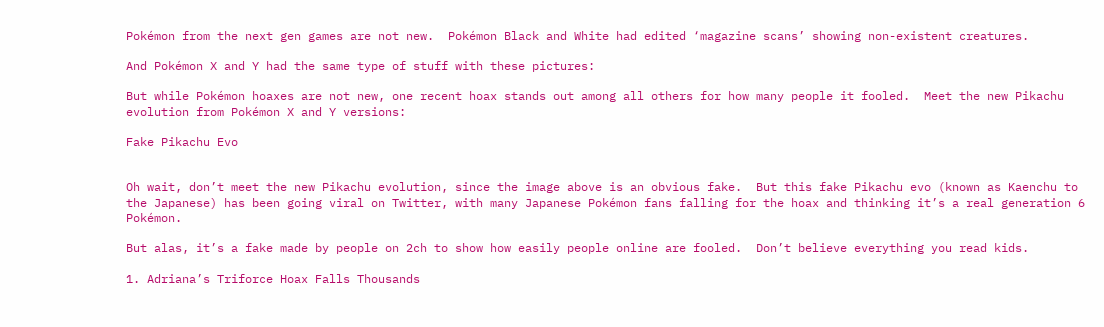Pokémon from the next gen games are not new.  Pokémon Black and White had edited ‘magazine scans’ showing non-existent creatures.

And Pokémon X and Y had the same type of stuff with these pictures:

But while Pokémon hoaxes are not new, one recent hoax stands out among all others for how many people it fooled.  Meet the new Pikachu evolution from Pokémon X and Y versions:

Fake Pikachu Evo


Oh wait, don’t meet the new Pikachu evolution, since the image above is an obvious fake.  But this fake Pikachu evo (known as Kaenchu to the Japanese) has been going viral on Twitter, with many Japanese Pokémon fans falling for the hoax and thinking it’s a real generation 6 Pokémon.

But alas, it’s a fake made by people on 2ch to show how easily people online are fooled.  Don’t believe everything you read kids.

1. Adriana’s Triforce Hoax Falls Thousands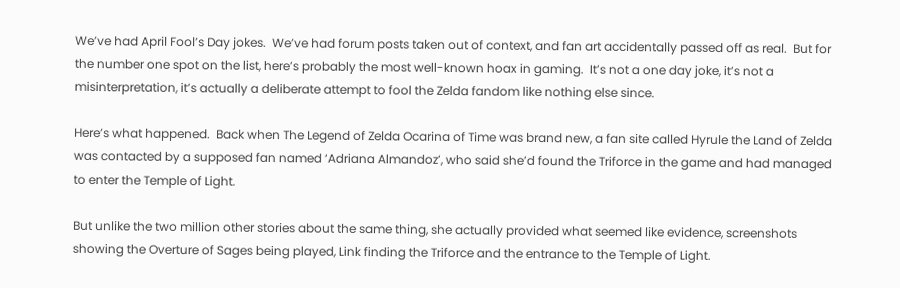We’ve had April Fool’s Day jokes.  We’ve had forum posts taken out of context, and fan art accidentally passed off as real.  But for the number one spot on the list, here’s probably the most well-known hoax in gaming.  It’s not a one day joke, it’s not a misinterpretation, it’s actually a deliberate attempt to fool the Zelda fandom like nothing else since.

Here’s what happened.  Back when The Legend of Zelda Ocarina of Time was brand new, a fan site called Hyrule the Land of Zelda was contacted by a supposed fan named ‘Adriana Almandoz’, who said she’d found the Triforce in the game and had managed to enter the Temple of Light.

But unlike the two million other stories about the same thing, she actually provided what seemed like evidence, screenshots showing the Overture of Sages being played, Link finding the Triforce and the entrance to the Temple of Light.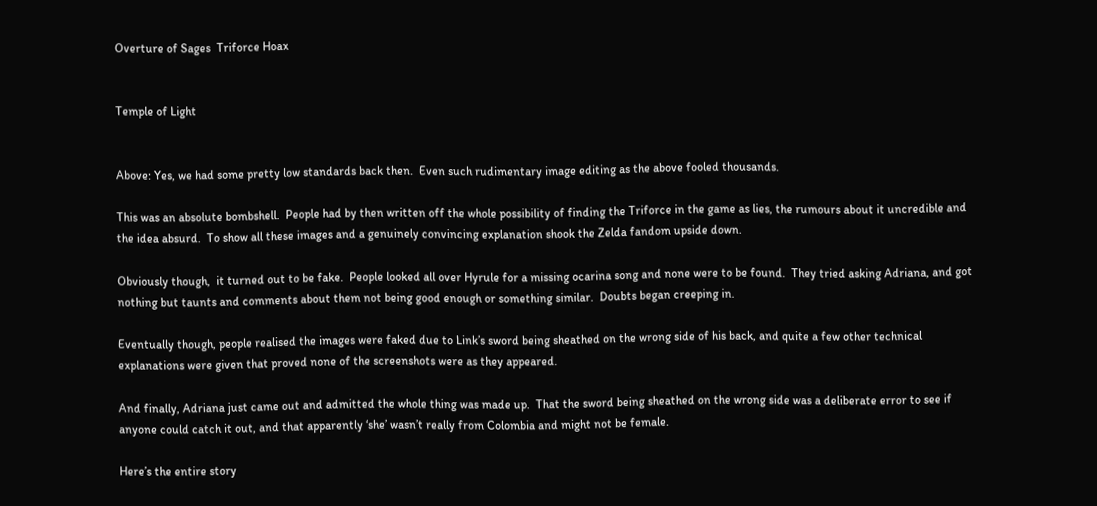Overture of Sages  Triforce Hoax


Temple of Light


Above: Yes, we had some pretty low standards back then.  Even such rudimentary image editing as the above fooled thousands.

This was an absolute bombshell.  People had by then written off the whole possibility of finding the Triforce in the game as lies, the rumours about it uncredible and the idea absurd.  To show all these images and a genuinely convincing explanation shook the Zelda fandom upside down.

Obviously though,  it turned out to be fake.  People looked all over Hyrule for a missing ocarina song and none were to be found.  They tried asking Adriana, and got nothing but taunts and comments about them not being good enough or something similar.  Doubts began creeping in.

Eventually though, people realised the images were faked due to Link’s sword being sheathed on the wrong side of his back, and quite a few other technical explanations were given that proved none of the screenshots were as they appeared.

And finally, Adriana just came out and admitted the whole thing was made up.  That the sword being sheathed on the wrong side was a deliberate error to see if anyone could catch it out, and that apparently ‘she’ wasn’t really from Colombia and might not be female.

Here’s the entire story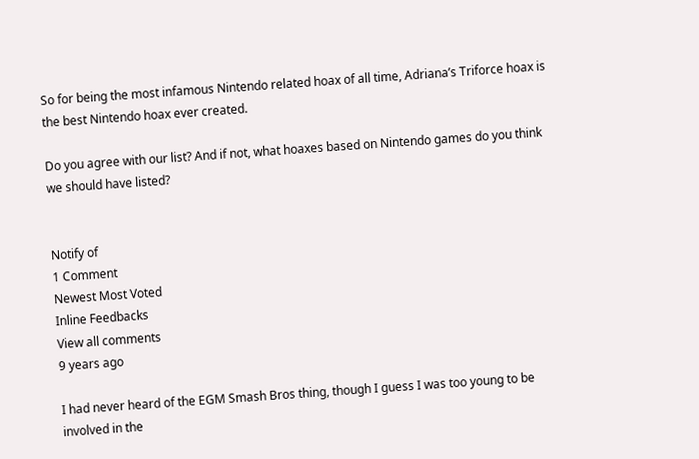So for being the most infamous Nintendo related hoax of all time, Adriana’s Triforce hoax is the best Nintendo hoax ever created.

Do you agree with our list? And if not, what hoaxes based on Nintendo games do you think we should have listed?


Notify of
1 Comment
Newest Most Voted
Inline Feedbacks
View all comments
9 years ago

I had never heard of the EGM Smash Bros thing, though I guess I was too young to be involved in the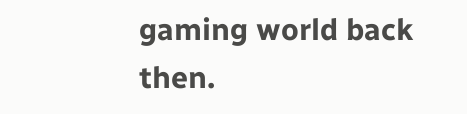gaming world back then.